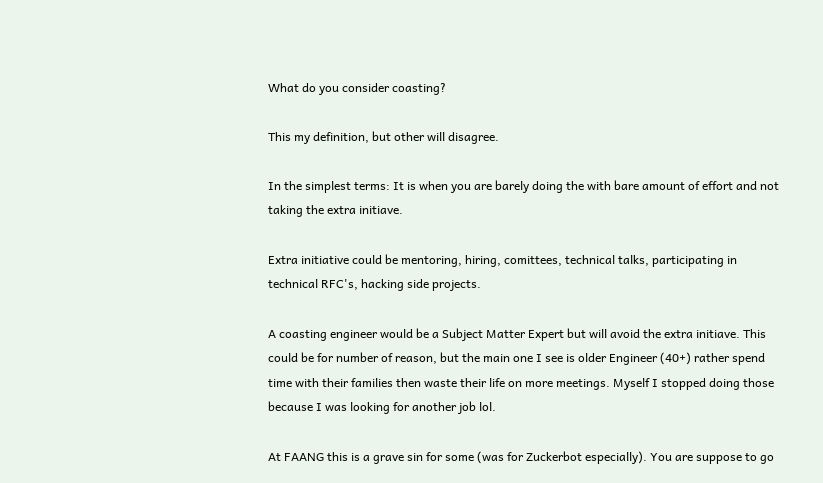What do you consider coasting?

This my definition, but other will disagree.

In the simplest terms: It is when you are barely doing the with bare amount of effort and not taking the extra initiave.

Extra initiative could be mentoring, hiring, comittees, technical talks, participating in technical RFC's, hacking side projects.

A coasting engineer would be a Subject Matter Expert but will avoid the extra initiave. This could be for number of reason, but the main one I see is older Engineer (40+) rather spend time with their families then waste their life on more meetings. Myself I stopped doing those because I was looking for another job lol.

At FAANG this is a grave sin for some (was for Zuckerbot especially). You are suppose to go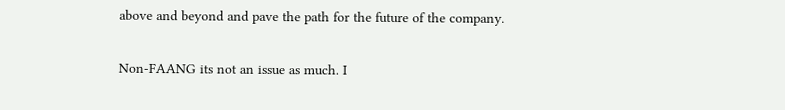above and beyond and pave the path for the future of the company.

Non-FAANG its not an issue as much. I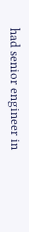had senior engineer in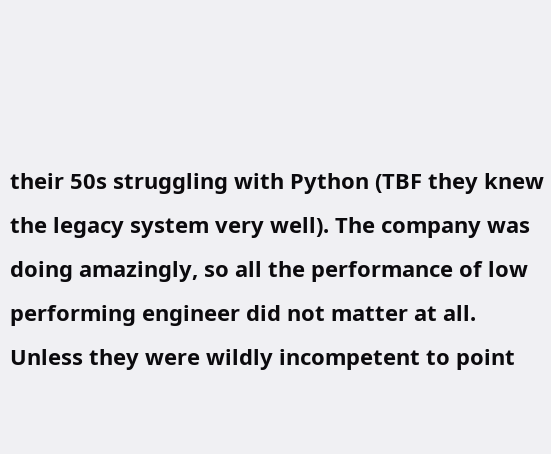their 50s struggling with Python (TBF they knew the legacy system very well). The company was doing amazingly, so all the performance of low performing engineer did not matter at all. Unless they were wildly incompetent to point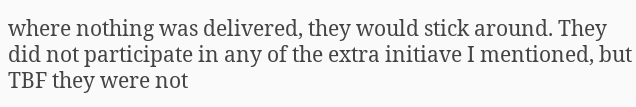where nothing was delivered, they would stick around. They did not participate in any of the extra initiave I mentioned, but TBF they were not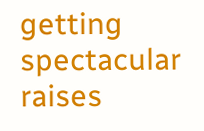getting spectacular raises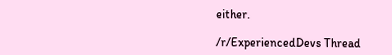either.

/r/ExperiencedDevs Thread